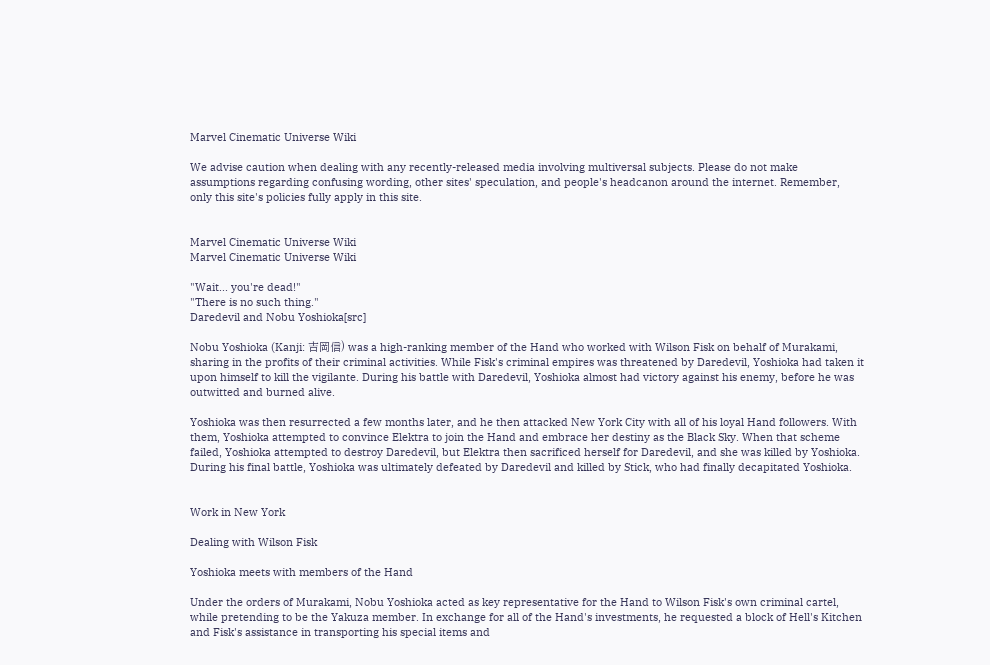Marvel Cinematic Universe Wiki

We advise caution when dealing with any recently-released media involving multiversal subjects. Please do not make assumptions regarding confusing wording, other sites' speculation, and people's headcanon around the internet. Remember, only this site's policies fully apply in this site.


Marvel Cinematic Universe Wiki
Marvel Cinematic Universe Wiki

"Wait... you're dead!"
"There is no such thing."
Daredevil and Nobu Yoshioka[src]

Nobu Yoshioka (Kanji: 吉岡信) was a high-ranking member of the Hand who worked with Wilson Fisk on behalf of Murakami, sharing in the profits of their criminal activities. While Fisk's criminal empires was threatened by Daredevil, Yoshioka had taken it upon himself to kill the vigilante. During his battle with Daredevil, Yoshioka almost had victory against his enemy, before he was outwitted and burned alive.

Yoshioka was then resurrected a few months later, and he then attacked New York City with all of his loyal Hand followers. With them, Yoshioka attempted to convince Elektra to join the Hand and embrace her destiny as the Black Sky. When that scheme failed, Yoshioka attempted to destroy Daredevil, but Elektra then sacrificed herself for Daredevil, and she was killed by Yoshioka. During his final battle, Yoshioka was ultimately defeated by Daredevil and killed by Stick, who had finally decapitated Yoshioka.


Work in New York

Dealing with Wilson Fisk

Yoshioka meets with members of the Hand

Under the orders of Murakami, Nobu Yoshioka acted as key representative for the Hand to Wilson Fisk's own criminal cartel, while pretending to be the Yakuza member. In exchange for all of the Hand's investments, he requested a block of Hell's Kitchen and Fisk's assistance in transporting his special items and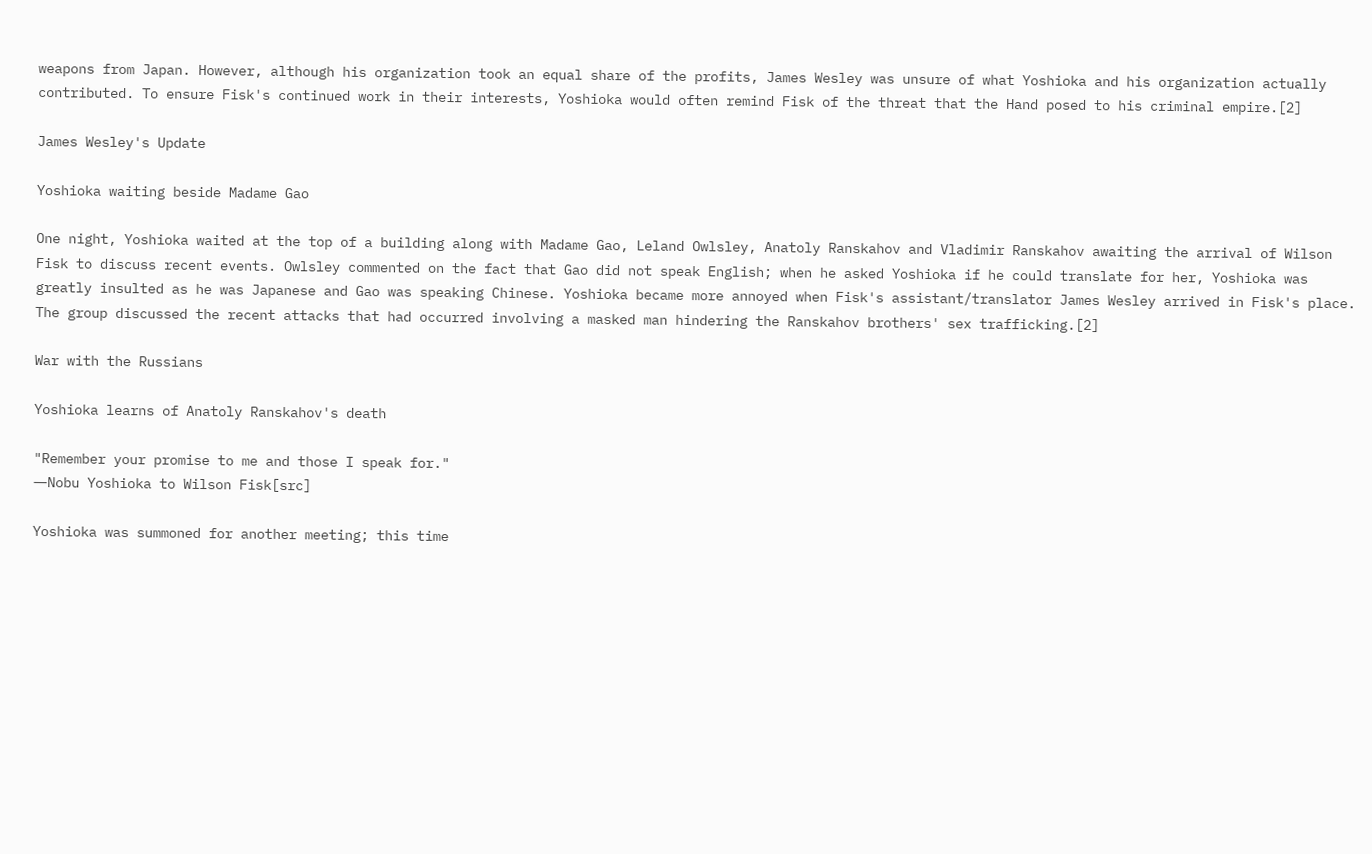weapons from Japan. However, although his organization took an equal share of the profits, James Wesley was unsure of what Yoshioka and his organization actually contributed. To ensure Fisk's continued work in their interests, Yoshioka would often remind Fisk of the threat that the Hand posed to his criminal empire.[2]

James Wesley's Update

Yoshioka waiting beside Madame Gao

One night, Yoshioka waited at the top of a building along with Madame Gao, Leland Owlsley, Anatoly Ranskahov and Vladimir Ranskahov awaiting the arrival of Wilson Fisk to discuss recent events. Owlsley commented on the fact that Gao did not speak English; when he asked Yoshioka if he could translate for her, Yoshioka was greatly insulted as he was Japanese and Gao was speaking Chinese. Yoshioka became more annoyed when Fisk's assistant/translator James Wesley arrived in Fisk's place. The group discussed the recent attacks that had occurred involving a masked man hindering the Ranskahov brothers' sex trafficking.[2]

War with the Russians

Yoshioka learns of Anatoly Ranskahov's death

"Remember your promise to me and those I speak for."
―Nobu Yoshioka to Wilson Fisk[src]

Yoshioka was summoned for another meeting; this time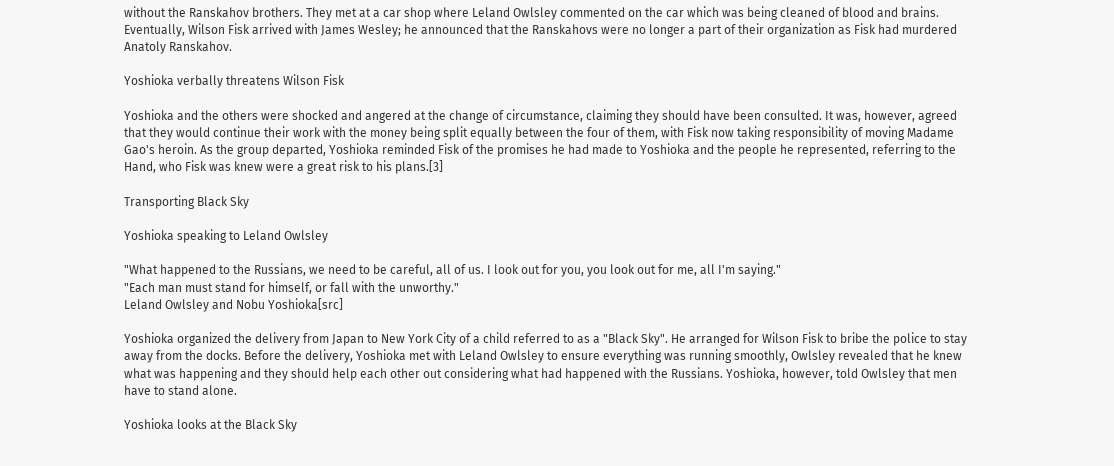without the Ranskahov brothers. They met at a car shop where Leland Owlsley commented on the car which was being cleaned of blood and brains. Eventually, Wilson Fisk arrived with James Wesley; he announced that the Ranskahovs were no longer a part of their organization as Fisk had murdered Anatoly Ranskahov.

Yoshioka verbally threatens Wilson Fisk

Yoshioka and the others were shocked and angered at the change of circumstance, claiming they should have been consulted. It was, however, agreed that they would continue their work with the money being split equally between the four of them, with Fisk now taking responsibility of moving Madame Gao's heroin. As the group departed, Yoshioka reminded Fisk of the promises he had made to Yoshioka and the people he represented, referring to the Hand, who Fisk was knew were a great risk to his plans.[3]

Transporting Black Sky

Yoshioka speaking to Leland Owlsley

"What happened to the Russians, we need to be careful, all of us. I look out for you, you look out for me, all I'm saying."
"Each man must stand for himself, or fall with the unworthy."
Leland Owlsley and Nobu Yoshioka[src]

Yoshioka organized the delivery from Japan to New York City of a child referred to as a "Black Sky". He arranged for Wilson Fisk to bribe the police to stay away from the docks. Before the delivery, Yoshioka met with Leland Owlsley to ensure everything was running smoothly, Owlsley revealed that he knew what was happening and they should help each other out considering what had happened with the Russians. Yoshioka, however, told Owlsley that men have to stand alone.

Yoshioka looks at the Black Sky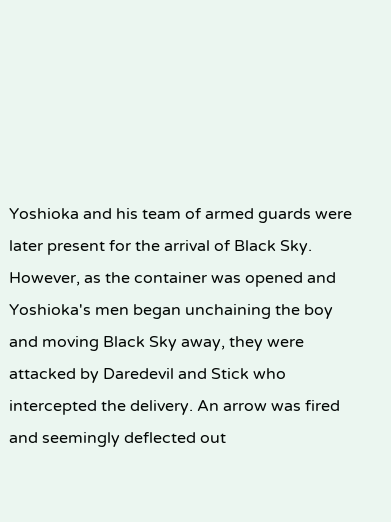Yoshioka and his team of armed guards were later present for the arrival of Black Sky. However, as the container was opened and Yoshioka's men began unchaining the boy and moving Black Sky away, they were attacked by Daredevil and Stick who intercepted the delivery. An arrow was fired and seemingly deflected out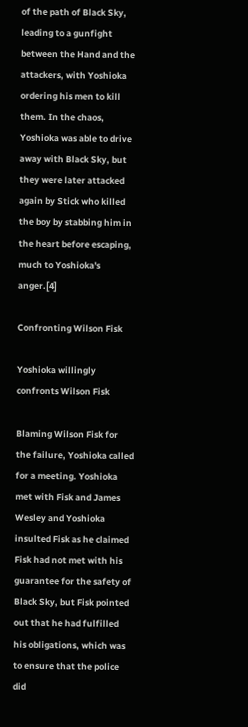of the path of Black Sky, leading to a gunfight between the Hand and the attackers, with Yoshioka ordering his men to kill them. In the chaos, Yoshioka was able to drive away with Black Sky, but they were later attacked again by Stick who killed the boy by stabbing him in the heart before escaping, much to Yoshioka's anger.[4]

Confronting Wilson Fisk

Yoshioka willingly confronts Wilson Fisk

Blaming Wilson Fisk for the failure, Yoshioka called for a meeting. Yoshioka met with Fisk and James Wesley and Yoshioka insulted Fisk as he claimed Fisk had not met with his guarantee for the safety of Black Sky, but Fisk pointed out that he had fulfilled his obligations, which was to ensure that the police did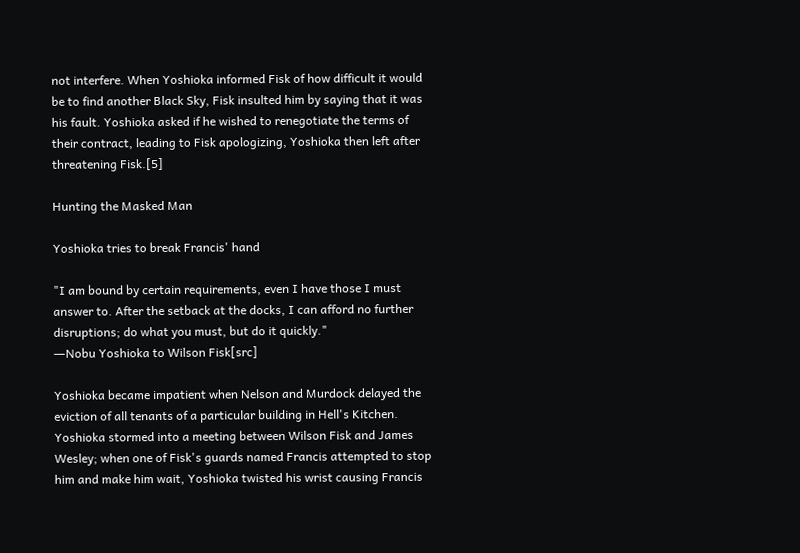not interfere. When Yoshioka informed Fisk of how difficult it would be to find another Black Sky, Fisk insulted him by saying that it was his fault. Yoshioka asked if he wished to renegotiate the terms of their contract, leading to Fisk apologizing, Yoshioka then left after threatening Fisk.[5]

Hunting the Masked Man

Yoshioka tries to break Francis' hand

"I am bound by certain requirements, even I have those I must answer to. After the setback at the docks, I can afford no further disruptions; do what you must, but do it quickly."
―Nobu Yoshioka to Wilson Fisk[src]

Yoshioka became impatient when Nelson and Murdock delayed the eviction of all tenants of a particular building in Hell's Kitchen. Yoshioka stormed into a meeting between Wilson Fisk and James Wesley; when one of Fisk's guards named Francis attempted to stop him and make him wait, Yoshioka twisted his wrist causing Francis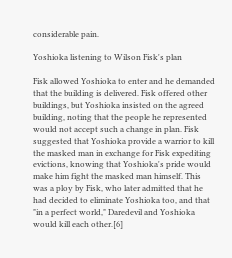considerable pain.

Yoshioka listening to Wilson Fisk's plan

Fisk allowed Yoshioka to enter and he demanded that the building is delivered. Fisk offered other buildings, but Yoshioka insisted on the agreed building, noting that the people he represented would not accept such a change in plan. Fisk suggested that Yoshioka provide a warrior to kill the masked man in exchange for Fisk expediting evictions, knowing that Yoshioka's pride would make him fight the masked man himself. This was a ploy by Fisk, who later admitted that he had decided to eliminate Yoshioka too, and that "in a perfect world," Daredevil and Yoshioka would kill each other.[6]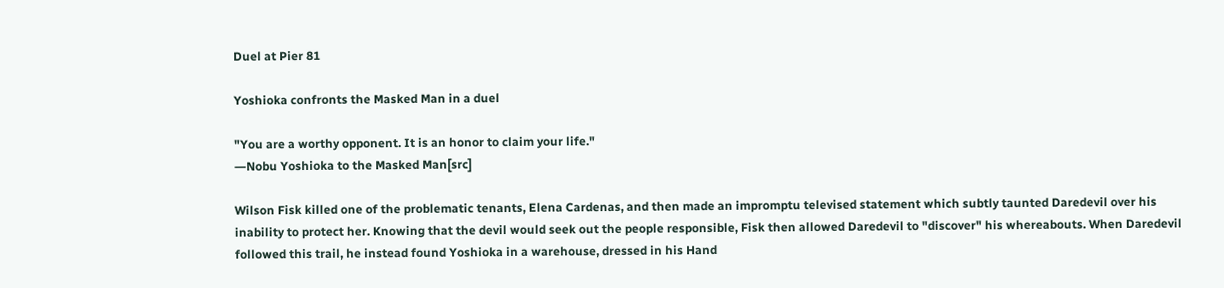Duel at Pier 81

Yoshioka confronts the Masked Man in a duel

"You are a worthy opponent. It is an honor to claim your life."
―Nobu Yoshioka to the Masked Man[src]

Wilson Fisk killed one of the problematic tenants, Elena Cardenas, and then made an impromptu televised statement which subtly taunted Daredevil over his inability to protect her. Knowing that the devil would seek out the people responsible, Fisk then allowed Daredevil to "discover" his whereabouts. When Daredevil followed this trail, he instead found Yoshioka in a warehouse, dressed in his Hand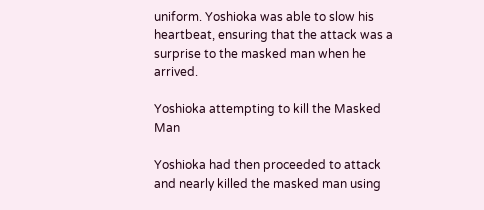uniform. Yoshioka was able to slow his heartbeat, ensuring that the attack was a surprise to the masked man when he arrived.

Yoshioka attempting to kill the Masked Man

Yoshioka had then proceeded to attack and nearly killed the masked man using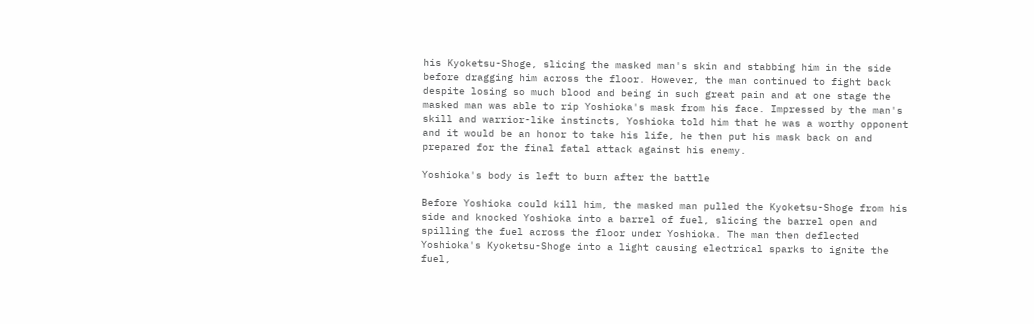his Kyoketsu-Shoge, slicing the masked man's skin and stabbing him in the side before dragging him across the floor. However, the man continued to fight back despite losing so much blood and being in such great pain and at one stage the masked man was able to rip Yoshioka's mask from his face. Impressed by the man's skill and warrior-like instincts, Yoshioka told him that he was a worthy opponent and it would be an honor to take his life, he then put his mask back on and prepared for the final fatal attack against his enemy.

Yoshioka's body is left to burn after the battle

Before Yoshioka could kill him, the masked man pulled the Kyoketsu-Shoge from his side and knocked Yoshioka into a barrel of fuel, slicing the barrel open and spilling the fuel across the floor under Yoshioka. The man then deflected Yoshioka's Kyoketsu-Shoge into a light causing electrical sparks to ignite the fuel,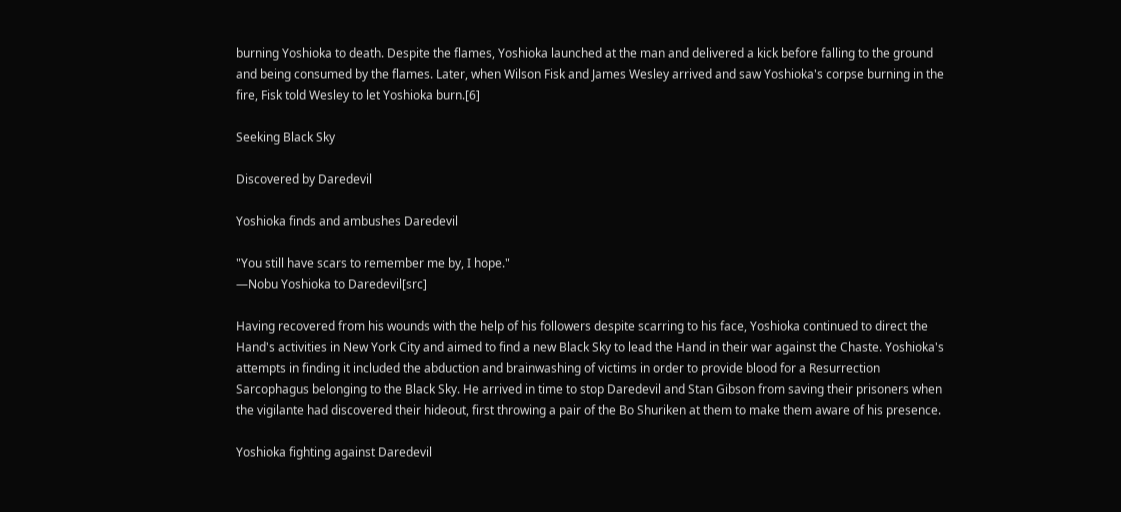burning Yoshioka to death. Despite the flames, Yoshioka launched at the man and delivered a kick before falling to the ground and being consumed by the flames. Later, when Wilson Fisk and James Wesley arrived and saw Yoshioka's corpse burning in the fire, Fisk told Wesley to let Yoshioka burn.[6]

Seeking Black Sky

Discovered by Daredevil

Yoshioka finds and ambushes Daredevil

"You still have scars to remember me by, I hope."
―Nobu Yoshioka to Daredevil[src]

Having recovered from his wounds with the help of his followers despite scarring to his face, Yoshioka continued to direct the Hand's activities in New York City and aimed to find a new Black Sky to lead the Hand in their war against the Chaste. Yoshioka's attempts in finding it included the abduction and brainwashing of victims in order to provide blood for a Resurrection Sarcophagus belonging to the Black Sky. He arrived in time to stop Daredevil and Stan Gibson from saving their prisoners when the vigilante had discovered their hideout, first throwing a pair of the Bo Shuriken at them to make them aware of his presence.

Yoshioka fighting against Daredevil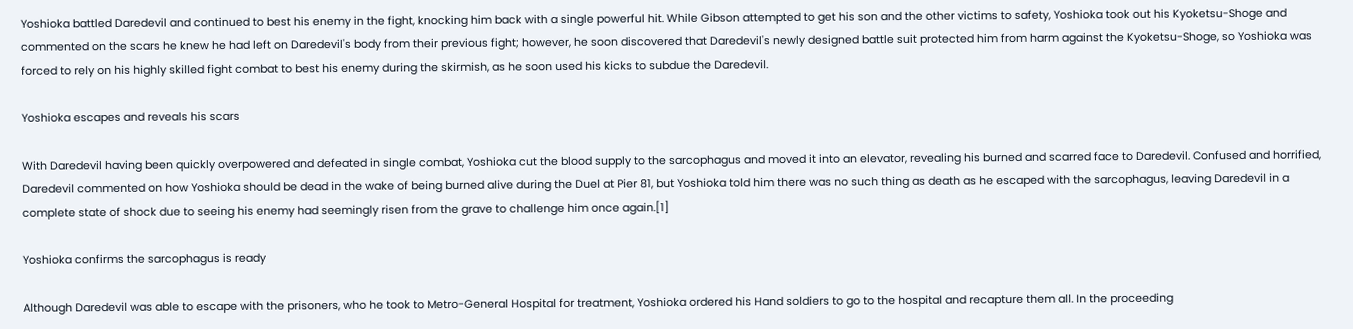Yoshioka battled Daredevil and continued to best his enemy in the fight, knocking him back with a single powerful hit. While Gibson attempted to get his son and the other victims to safety, Yoshioka took out his Kyoketsu-Shoge and commented on the scars he knew he had left on Daredevil's body from their previous fight; however, he soon discovered that Daredevil's newly designed battle suit protected him from harm against the Kyoketsu-Shoge, so Yoshioka was forced to rely on his highly skilled fight combat to best his enemy during the skirmish, as he soon used his kicks to subdue the Daredevil.

Yoshioka escapes and reveals his scars

With Daredevil having been quickly overpowered and defeated in single combat, Yoshioka cut the blood supply to the sarcophagus and moved it into an elevator, revealing his burned and scarred face to Daredevil. Confused and horrified, Daredevil commented on how Yoshioka should be dead in the wake of being burned alive during the Duel at Pier 81, but Yoshioka told him there was no such thing as death as he escaped with the sarcophagus, leaving Daredevil in a complete state of shock due to seeing his enemy had seemingly risen from the grave to challenge him once again.[1]

Yoshioka confirms the sarcophagus is ready

Although Daredevil was able to escape with the prisoners, who he took to Metro-General Hospital for treatment, Yoshioka ordered his Hand soldiers to go to the hospital and recapture them all. In the proceeding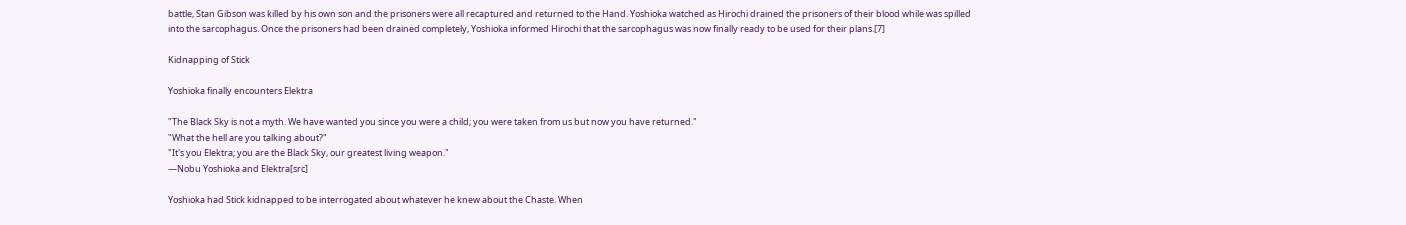battle, Stan Gibson was killed by his own son and the prisoners were all recaptured and returned to the Hand. Yoshioka watched as Hirochi drained the prisoners of their blood while was spilled into the sarcophagus. Once the prisoners had been drained completely, Yoshioka informed Hirochi that the sarcophagus was now finally ready to be used for their plans.[7]

Kidnapping of Stick

Yoshioka finally encounters Elektra

"The Black Sky is not a myth. We have wanted you since you were a child; you were taken from us but now you have returned."
"What the hell are you talking about?"
"It's you Elektra; you are the Black Sky, our greatest living weapon."
―Nobu Yoshioka and Elektra[src]

Yoshioka had Stick kidnapped to be interrogated about whatever he knew about the Chaste. When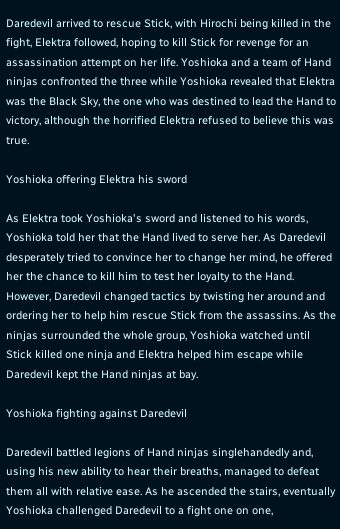Daredevil arrived to rescue Stick, with Hirochi being killed in the fight, Elektra followed, hoping to kill Stick for revenge for an assassination attempt on her life. Yoshioka and a team of Hand ninjas confronted the three while Yoshioka revealed that Elektra was the Black Sky, the one who was destined to lead the Hand to victory, although the horrified Elektra refused to believe this was true.

Yoshioka offering Elektra his sword

As Elektra took Yoshioka's sword and listened to his words, Yoshioka told her that the Hand lived to serve her. As Daredevil desperately tried to convince her to change her mind, he offered her the chance to kill him to test her loyalty to the Hand. However, Daredevil changed tactics by twisting her around and ordering her to help him rescue Stick from the assassins. As the ninjas surrounded the whole group, Yoshioka watched until Stick killed one ninja and Elektra helped him escape while Daredevil kept the Hand ninjas at bay.

Yoshioka fighting against Daredevil

Daredevil battled legions of Hand ninjas singlehandedly and, using his new ability to hear their breaths, managed to defeat them all with relative ease. As he ascended the stairs, eventually Yoshioka challenged Daredevil to a fight one on one,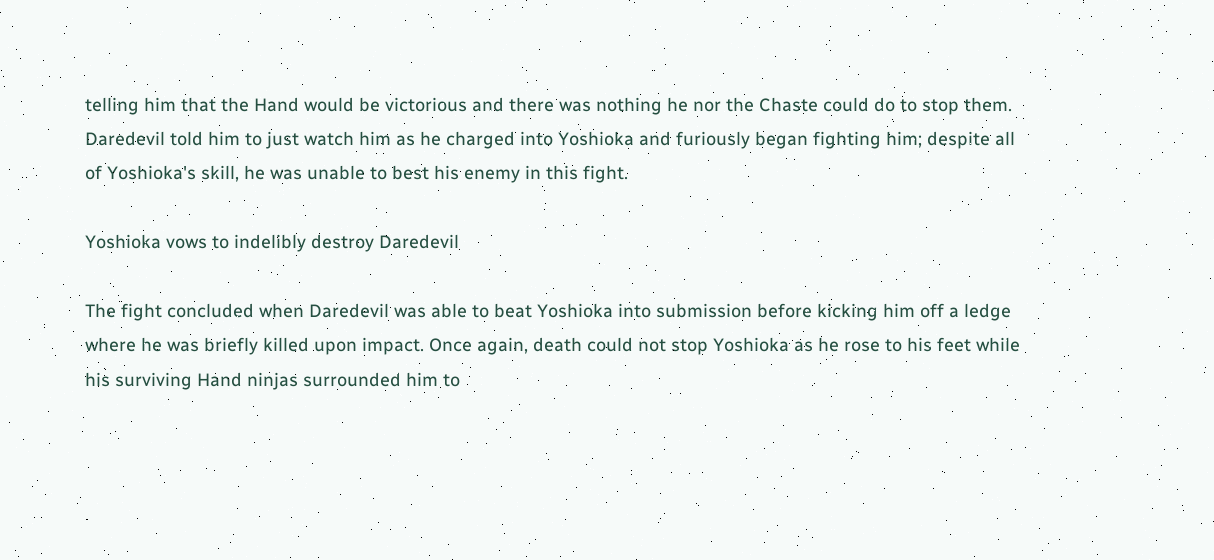telling him that the Hand would be victorious and there was nothing he nor the Chaste could do to stop them. Daredevil told him to just watch him as he charged into Yoshioka and furiously began fighting him; despite all of Yoshioka's skill, he was unable to best his enemy in this fight.

Yoshioka vows to indelibly destroy Daredevil

The fight concluded when Daredevil was able to beat Yoshioka into submission before kicking him off a ledge where he was briefly killed upon impact. Once again, death could not stop Yoshioka as he rose to his feet while his surviving Hand ninjas surrounded him to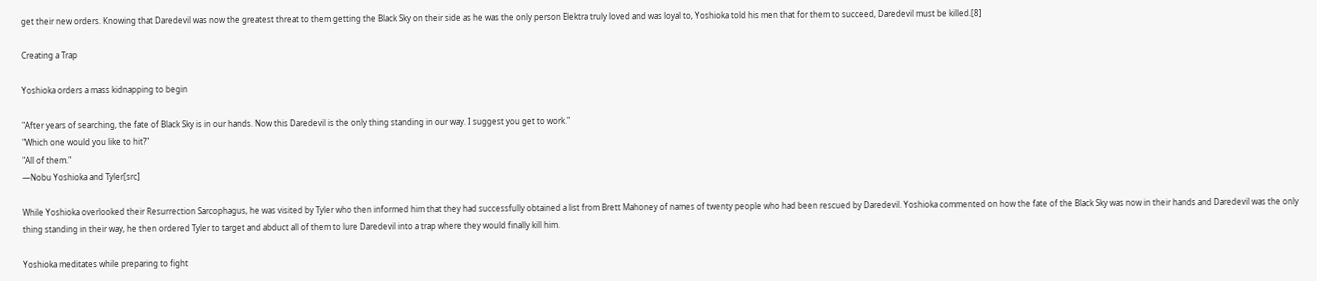get their new orders. Knowing that Daredevil was now the greatest threat to them getting the Black Sky on their side as he was the only person Elektra truly loved and was loyal to, Yoshioka told his men that for them to succeed, Daredevil must be killed.[8]

Creating a Trap

Yoshioka orders a mass kidnapping to begin

"After years of searching, the fate of Black Sky is in our hands. Now this Daredevil is the only thing standing in our way. I suggest you get to work."
"Which one would you like to hit?"
"All of them."
―Nobu Yoshioka and Tyler[src]

While Yoshioka overlooked their Resurrection Sarcophagus, he was visited by Tyler who then informed him that they had successfully obtained a list from Brett Mahoney of names of twenty people who had been rescued by Daredevil. Yoshioka commented on how the fate of the Black Sky was now in their hands and Daredevil was the only thing standing in their way, he then ordered Tyler to target and abduct all of them to lure Daredevil into a trap where they would finally kill him.

Yoshioka meditates while preparing to fight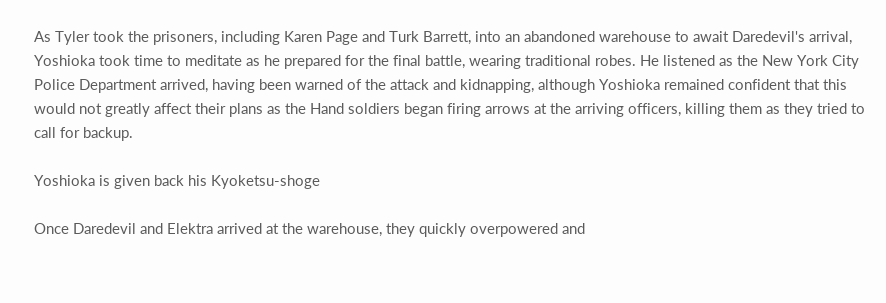As Tyler took the prisoners, including Karen Page and Turk Barrett, into an abandoned warehouse to await Daredevil's arrival, Yoshioka took time to meditate as he prepared for the final battle, wearing traditional robes. He listened as the New York City Police Department arrived, having been warned of the attack and kidnapping, although Yoshioka remained confident that this would not greatly affect their plans as the Hand soldiers began firing arrows at the arriving officers, killing them as they tried to call for backup.

Yoshioka is given back his Kyoketsu-shoge

Once Daredevil and Elektra arrived at the warehouse, they quickly overpowered and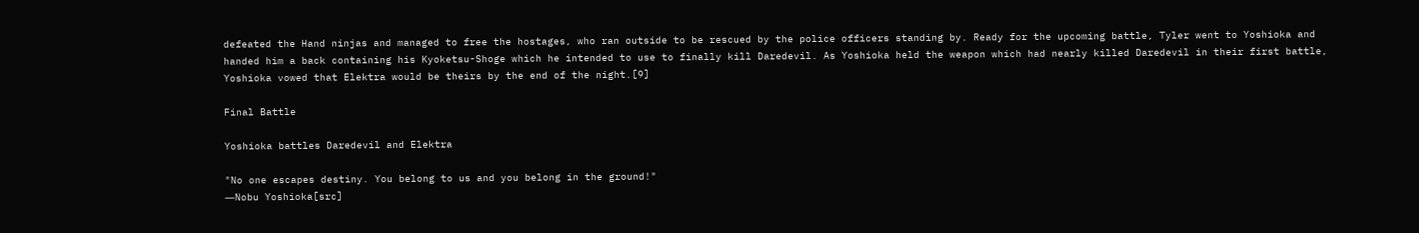defeated the Hand ninjas and managed to free the hostages, who ran outside to be rescued by the police officers standing by. Ready for the upcoming battle, Tyler went to Yoshioka and handed him a back containing his Kyoketsu-Shoge which he intended to use to finally kill Daredevil. As Yoshioka held the weapon which had nearly killed Daredevil in their first battle, Yoshioka vowed that Elektra would be theirs by the end of the night.[9]

Final Battle

Yoshioka battles Daredevil and Elektra

"No one escapes destiny. You belong to us and you belong in the ground!"
―Nobu Yoshioka[src]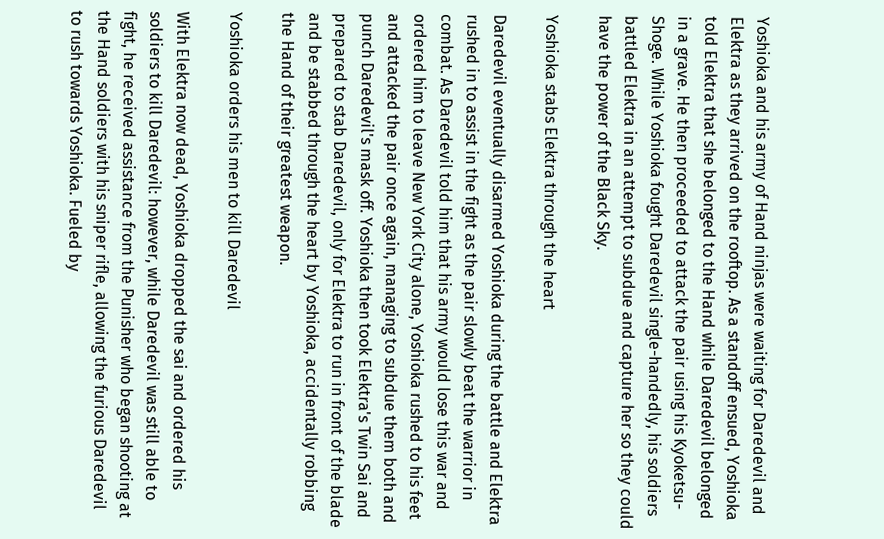Yoshioka and his army of Hand ninjas were waiting for Daredevil and Elektra as they arrived on the rooftop. As a standoff ensued, Yoshioka told Elektra that she belonged to the Hand while Daredevil belonged in a grave. He then proceeded to attack the pair using his Kyoketsu-Shoge. While Yoshioka fought Daredevil single-handedly, his soldiers battled Elektra in an attempt to subdue and capture her so they could have the power of the Black Sky.

Yoshioka stabs Elektra through the heart

Daredevil eventually disarmed Yoshioka during the battle and Elektra rushed in to assist in the fight as the pair slowly beat the warrior in combat. As Daredevil told him that his army would lose this war and ordered him to leave New York City alone, Yoshioka rushed to his feet and attacked the pair once again, managing to subdue them both and punch Daredevil's mask off. Yoshioka then took Elektra's Twin Sai and prepared to stab Daredevil, only for Elektra to run in front of the blade and be stabbed through the heart by Yoshioka, accidentally robbing the Hand of their greatest weapon.

Yoshioka orders his men to kill Daredevil

With Elektra now dead, Yoshioka dropped the sai and ordered his soldiers to kill Daredevil: however, while Daredevil was still able to fight, he received assistance from the Punisher who began shooting at the Hand soldiers with his sniper rifle, allowing the furious Daredevil to rush towards Yoshioka. Fueled by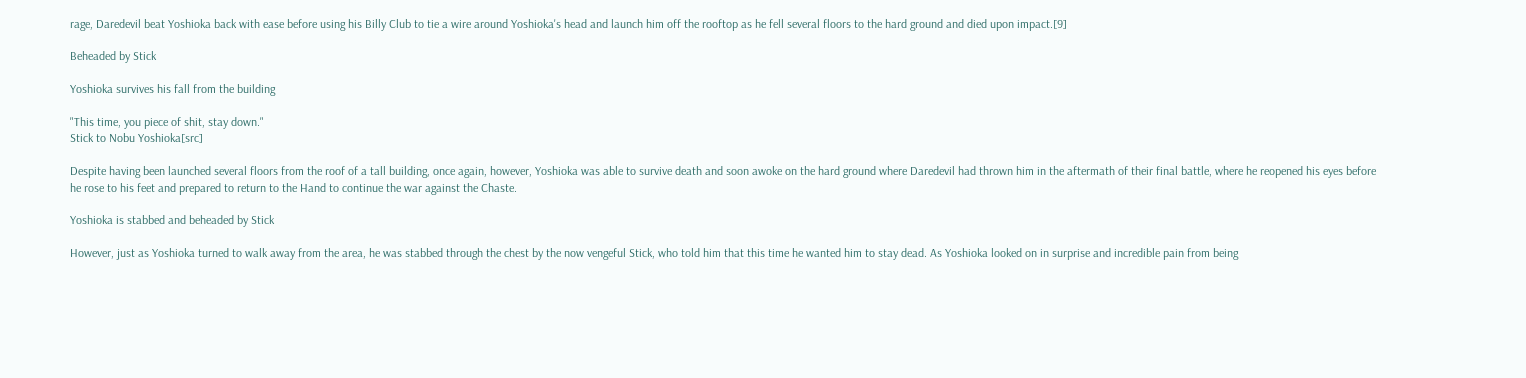rage, Daredevil beat Yoshioka back with ease before using his Billy Club to tie a wire around Yoshioka's head and launch him off the rooftop as he fell several floors to the hard ground and died upon impact.[9]

Beheaded by Stick

Yoshioka survives his fall from the building

"This time, you piece of shit, stay down."
Stick to Nobu Yoshioka[src]

Despite having been launched several floors from the roof of a tall building, once again, however, Yoshioka was able to survive death and soon awoke on the hard ground where Daredevil had thrown him in the aftermath of their final battle, where he reopened his eyes before he rose to his feet and prepared to return to the Hand to continue the war against the Chaste.

Yoshioka is stabbed and beheaded by Stick

However, just as Yoshioka turned to walk away from the area, he was stabbed through the chest by the now vengeful Stick, who told him that this time he wanted him to stay dead. As Yoshioka looked on in surprise and incredible pain from being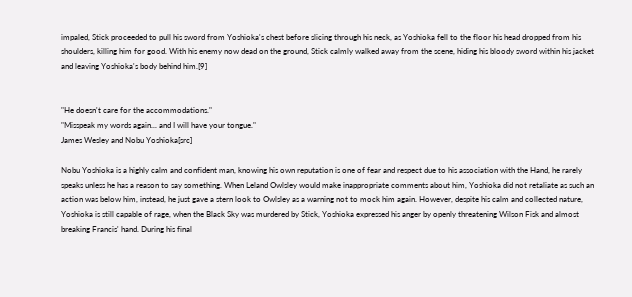impaled, Stick proceeded to pull his sword from Yoshioka's chest before slicing through his neck, as Yoshioka fell to the floor his head dropped from his shoulders, killing him for good. With his enemy now dead on the ground, Stick calmly walked away from the scene, hiding his bloody sword within his jacket and leaving Yoshioka's body behind him.[9]


"He doesn't care for the accommodations."
"Misspeak my words again... and I will have your tongue."
James Wesley and Nobu Yoshioka[src]

Nobu Yoshioka is a highly calm and confident man, knowing his own reputation is one of fear and respect due to his association with the Hand, he rarely speaks unless he has a reason to say something. When Leland Owlsley would make inappropriate comments about him, Yoshioka did not retaliate as such an action was below him, instead, he just gave a stern look to Owlsley as a warning not to mock him again. However, despite his calm and collected nature, Yoshioka is still capable of rage, when the Black Sky was murdered by Stick, Yoshioka expressed his anger by openly threatening Wilson Fisk and almost breaking Francis' hand. During his final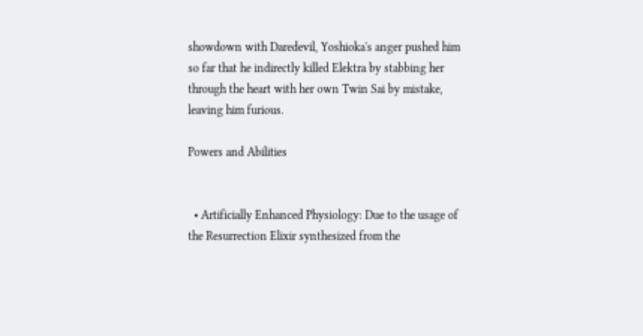showdown with Daredevil, Yoshioka's anger pushed him so far that he indirectly killed Elektra by stabbing her through the heart with her own Twin Sai by mistake, leaving him furious.

Powers and Abilities


  • Artificially Enhanced Physiology: Due to the usage of the Resurrection Elixir synthesized from the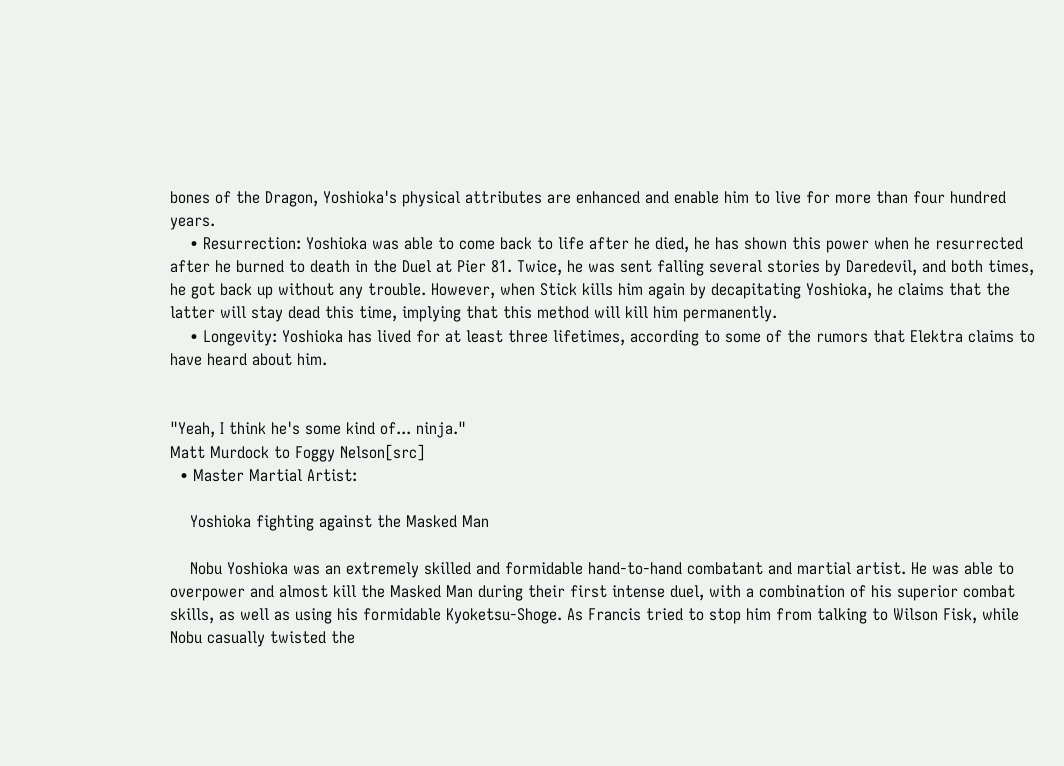bones of the Dragon, Yoshioka's physical attributes are enhanced and enable him to live for more than four hundred years.
    • Resurrection: Yoshioka was able to come back to life after he died, he has shown this power when he resurrected after he burned to death in the Duel at Pier 81. Twice, he was sent falling several stories by Daredevil, and both times, he got back up without any trouble. However, when Stick kills him again by decapitating Yoshioka, he claims that the latter will stay dead this time, implying that this method will kill him permanently.
    • Longevity: Yoshioka has lived for at least three lifetimes, according to some of the rumors that Elektra claims to have heard about him.


"Yeah, I think he's some kind of... ninja."
Matt Murdock to Foggy Nelson[src]
  • Master Martial Artist:

    Yoshioka fighting against the Masked Man

    Nobu Yoshioka was an extremely skilled and formidable hand-to-hand combatant and martial artist. He was able to overpower and almost kill the Masked Man during their first intense duel, with a combination of his superior combat skills, as well as using his formidable Kyoketsu-Shoge. As Francis tried to stop him from talking to Wilson Fisk, while Nobu casually twisted the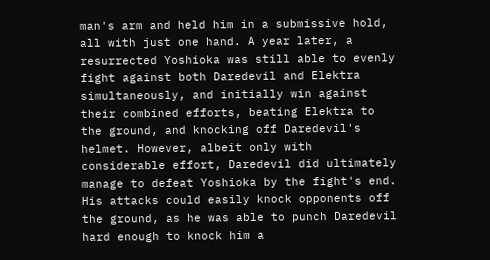man's arm and held him in a submissive hold, all with just one hand. A year later, a resurrected Yoshioka was still able to evenly fight against both Daredevil and Elektra simultaneously, and initially win against their combined efforts, beating Elektra to the ground, and knocking off Daredevil's helmet. However, albeit only with considerable effort, Daredevil did ultimately manage to defeat Yoshioka by the fight's end. His attacks could easily knock opponents off the ground, as he was able to punch Daredevil hard enough to knock him a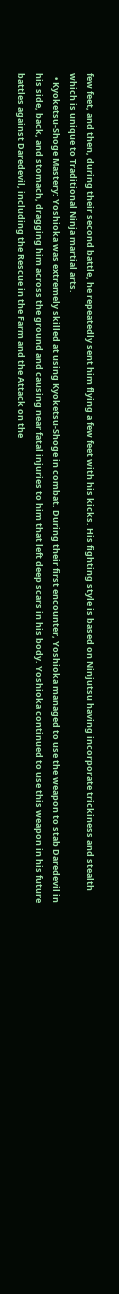few feet, and then, during their second battle, he repeatedly sent him flying a few feet with his kicks. His fighting style is based on Ninjutsu having incorporate trickiness and stealth which is unique to Traditional Ninja martial arts.
  • Kyoketsu-Shoge Mastery: Yoshioka was extremely skilled at using Kyoketsu-Shoge in combat. During their first encounter, Yoshioka managed to use the weapon to stab Daredevil in his side, back, and stomach, dragging him across the ground and causing near fatal injuries to him that left deep scars in his body. Yoshioka continued to use this weapon in his future battles against Daredevil, including the Rescue in the Farm and the Attack on the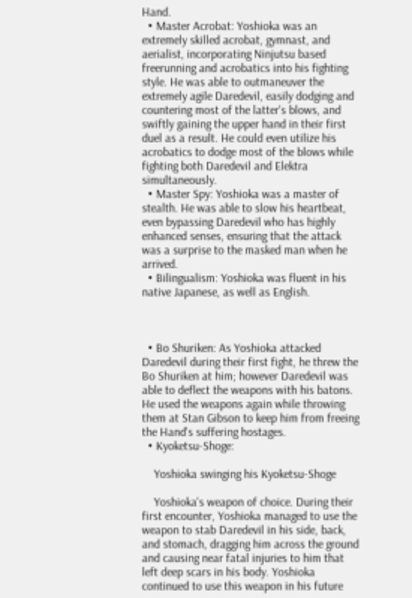Hand.
  • Master Acrobat: Yoshioka was an extremely skilled acrobat, gymnast, and aerialist, incorporating Ninjutsu based freerunning and acrobatics into his fighting style. He was able to outmaneuver the extremely agile Daredevil, easily dodging and countering most of the latter's blows, and swiftly gaining the upper hand in their first duel as a result. He could even utilize his acrobatics to dodge most of the blows while fighting both Daredevil and Elektra simultaneously.
  • Master Spy: Yoshioka was a master of stealth. He was able to slow his heartbeat, even bypassing Daredevil who has highly enhanced senses, ensuring that the attack was a surprise to the masked man when he arrived.
  • Bilingualism: Yoshioka was fluent in his native Japanese, as well as English.



  • Bo Shuriken: As Yoshioka attacked Daredevil during their first fight, he threw the Bo Shuriken at him; however Daredevil was able to deflect the weapons with his batons. He used the weapons again while throwing them at Stan Gibson to keep him from freeing the Hand's suffering hostages.
  • Kyoketsu-Shoge:

    Yoshioka swinging his Kyoketsu-Shoge

    Yoshioka's weapon of choice. During their first encounter, Yoshioka managed to use the weapon to stab Daredevil in his side, back, and stomach, dragging him across the ground and causing near fatal injuries to him that left deep scars in his body. Yoshioka continued to use this weapon in his future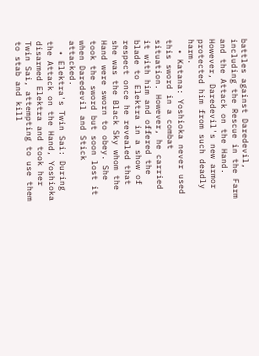battles against Daredevil, including the Rescue in the Farm and the Attack on the Hand. However, Daredevil's new armor protected him from such deadly harm.
  • Katana: Yoshioka never used this sword in a combat situation. However, he carried it with him and offered the blade to Elektra in a show of respect once he revealed that she was the Black Sky whom the Hand were sworn to obey. She took the sword but soon lost it when Daredevil and Stick attacked.
  • Elektra's Twin Sai: During the Attack on the Hand, Yoshioka disarmed Elektra and took her Twin Sai, attempting to use them to stab and kill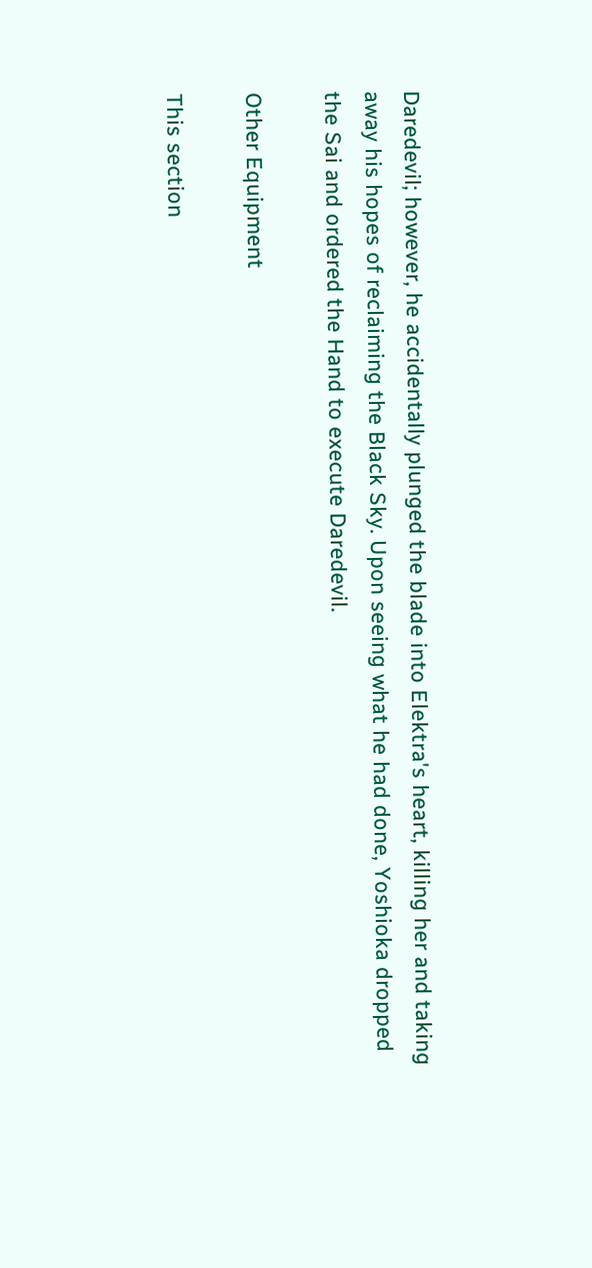Daredevil; however, he accidentally plunged the blade into Elektra's heart, killing her and taking away his hopes of reclaiming the Black Sky. Upon seeing what he had done, Yoshioka dropped the Sai and ordered the Hand to execute Daredevil.

Other Equipment

This section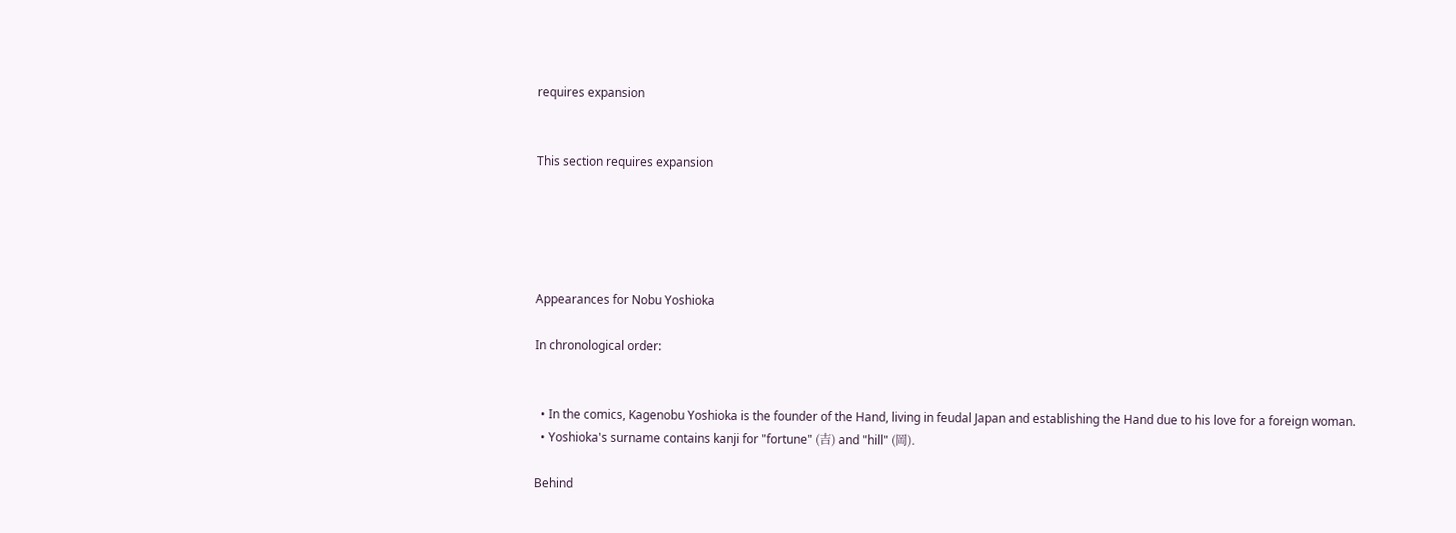requires expansion


This section requires expansion





Appearances for Nobu Yoshioka

In chronological order:


  • In the comics, Kagenobu Yoshioka is the founder of the Hand, living in feudal Japan and establishing the Hand due to his love for a foreign woman.
  • Yoshioka's surname contains kanji for "fortune" (吉) and "hill" (岡).

Behind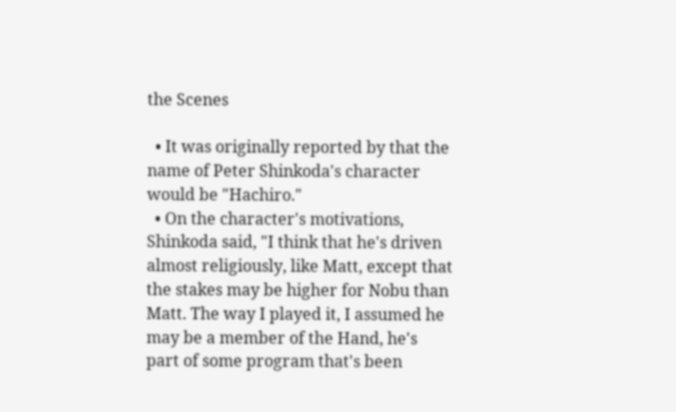the Scenes

  • It was originally reported by that the name of Peter Shinkoda's character would be "Hachiro."
  • On the character's motivations, Shinkoda said, "I think that he's driven almost religiously, like Matt, except that the stakes may be higher for Nobu than Matt. The way I played it, I assumed he may be a member of the Hand, he's part of some program that's been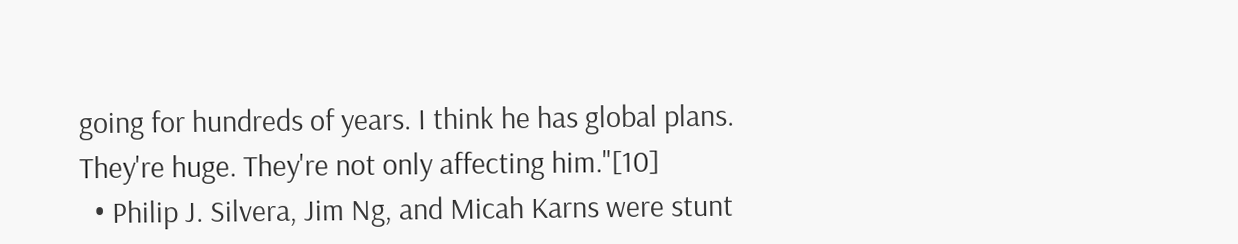going for hundreds of years. I think he has global plans. They're huge. They're not only affecting him."[10]
  • Philip J. Silvera, Jim Ng, and Micah Karns were stunt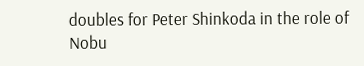doubles for Peter Shinkoda in the role of Nobu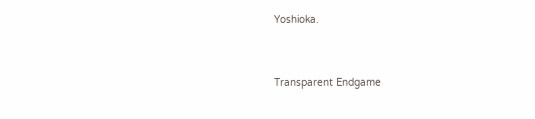Yoshioka.


Transparent Endgame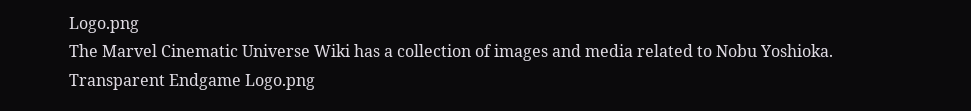Logo.png
The Marvel Cinematic Universe Wiki has a collection of images and media related to Nobu Yoshioka.
Transparent Endgame Logo.png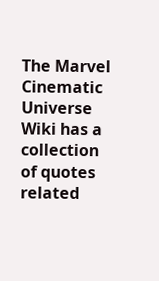The Marvel Cinematic Universe Wiki has a collection of quotes related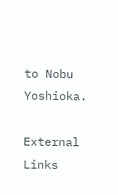to Nobu Yoshioka.

External Links